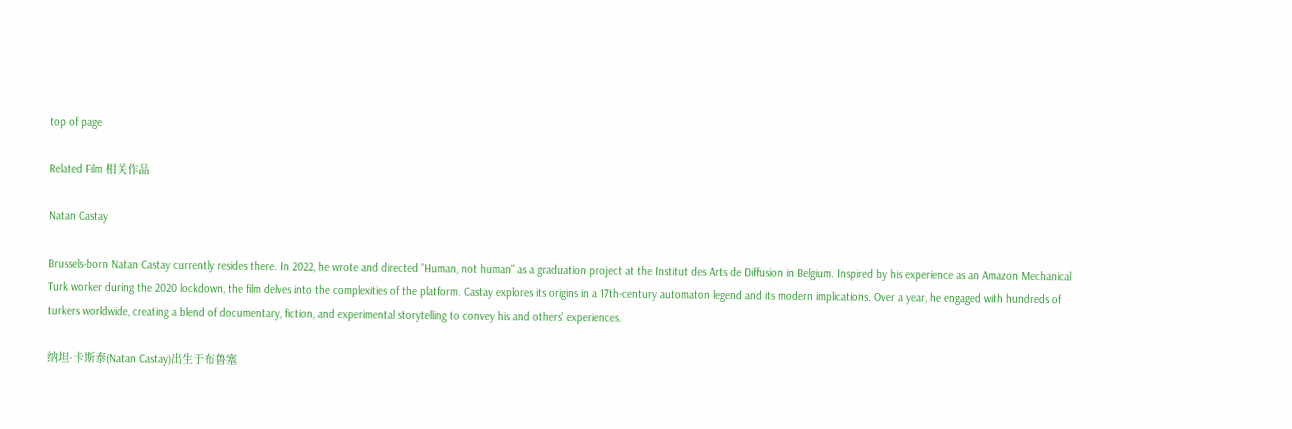top of page

Related Film 相关作品

Natan Castay

Brussels-born Natan Castay currently resides there. In 2022, he wrote and directed "Human, not human" as a graduation project at the Institut des Arts de Diffusion in Belgium. Inspired by his experience as an Amazon Mechanical Turk worker during the 2020 lockdown, the film delves into the complexities of the platform. Castay explores its origins in a 17th-century automaton legend and its modern implications. Over a year, he engaged with hundreds of turkers worldwide, creating a blend of documentary, fiction, and experimental storytelling to convey his and others' experiences.

纳坦·卡斯泰(Natan Castay)出生于布鲁塞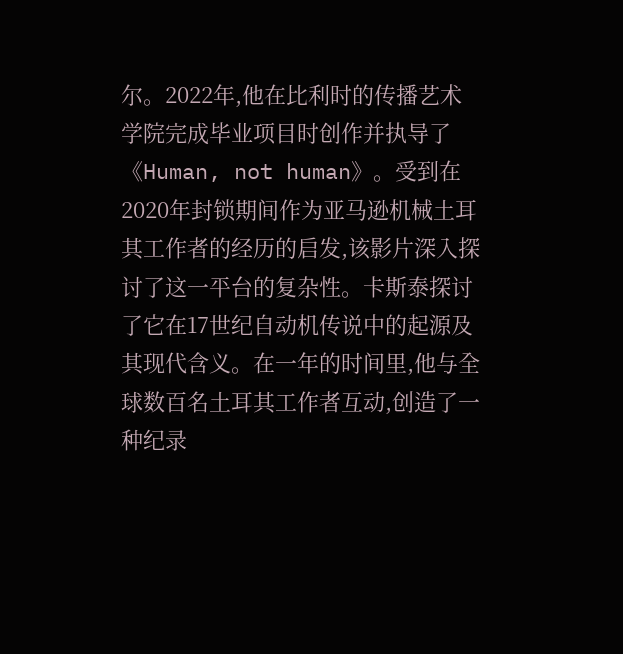尔。2022年,他在比利时的传播艺术学院完成毕业项目时创作并执导了《Human, not human》。受到在2020年封锁期间作为亚马逊机械土耳其工作者的经历的启发,该影片深入探讨了这一平台的复杂性。卡斯泰探讨了它在17世纪自动机传说中的起源及其现代含义。在一年的时间里,他与全球数百名土耳其工作者互动,创造了一种纪录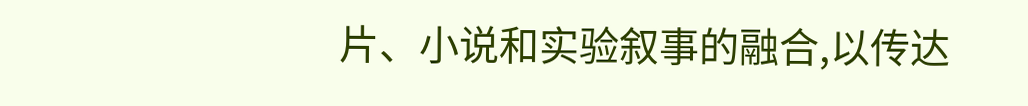片、小说和实验叙事的融合,以传达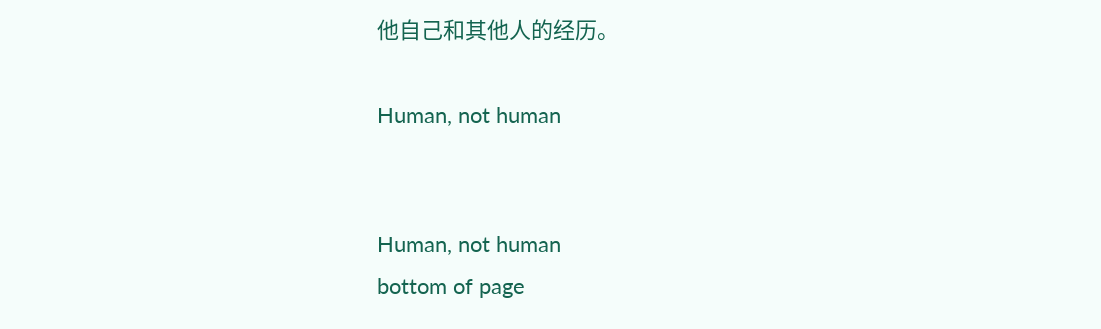他自己和其他人的经历。

Human, not human


Human, not human
bottom of page